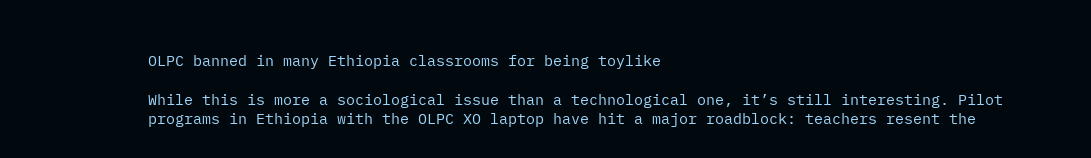OLPC banned in many Ethiopia classrooms for being toylike

While this is more a sociological issue than a technological one, it’s still interesting. Pilot programs in Ethiopia with the OLPC XO laptop have hit a major roadblock: teachers resent the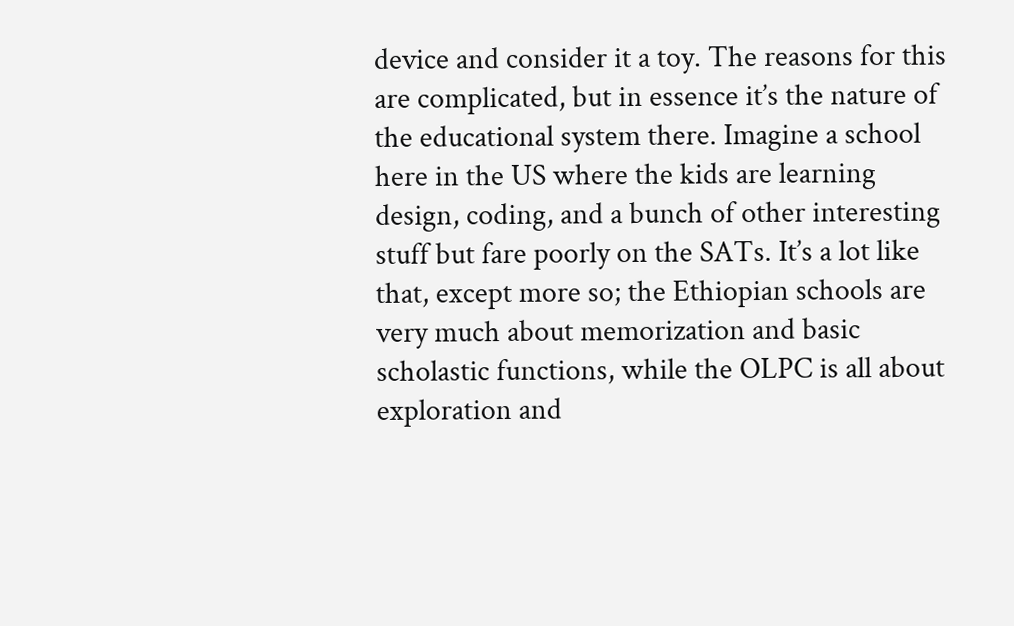device and consider it a toy. The reasons for this are complicated, but in essence it’s the nature of the educational system there. Imagine a school here in the US where the kids are learning design, coding, and a bunch of other interesting stuff but fare poorly on the SATs. It’s a lot like that, except more so; the Ethiopian schools are very much about memorization and basic scholastic functions, while the OLPC is all about exploration and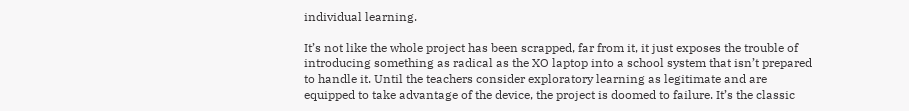individual learning.

It’s not like the whole project has been scrapped, far from it, it just exposes the trouble of introducing something as radical as the XO laptop into a school system that isn’t prepared to handle it. Until the teachers consider exploratory learning as legitimate and are equipped to take advantage of the device, the project is doomed to failure. It’s the classic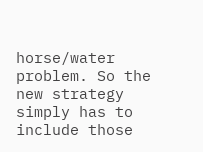horse/water problem. So the new strategy simply has to include those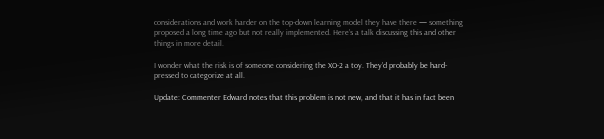considerations and work harder on the top-down learning model they have there — something proposed a long time ago but not really implemented. Here’s a talk discussing this and other things in more detail.

I wonder what the risk is of someone considering the XO-2 a toy. They’d probably be hard-pressed to categorize at all.

Update: Commenter Edward notes that this problem is not new, and that it has in fact been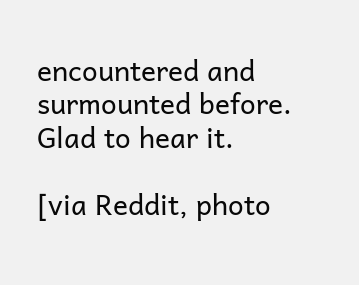encountered and surmounted before. Glad to hear it.

[via Reddit, photo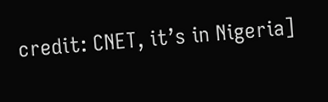credit: CNET, it’s in Nigeria]